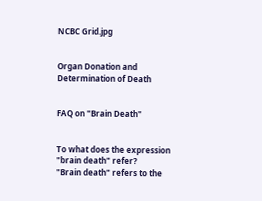NCBC Grid.jpg


Organ Donation and Determination of Death


FAQ on "Brain Death"


To what does the expression "brain death" refer?
"Brain death" refers to the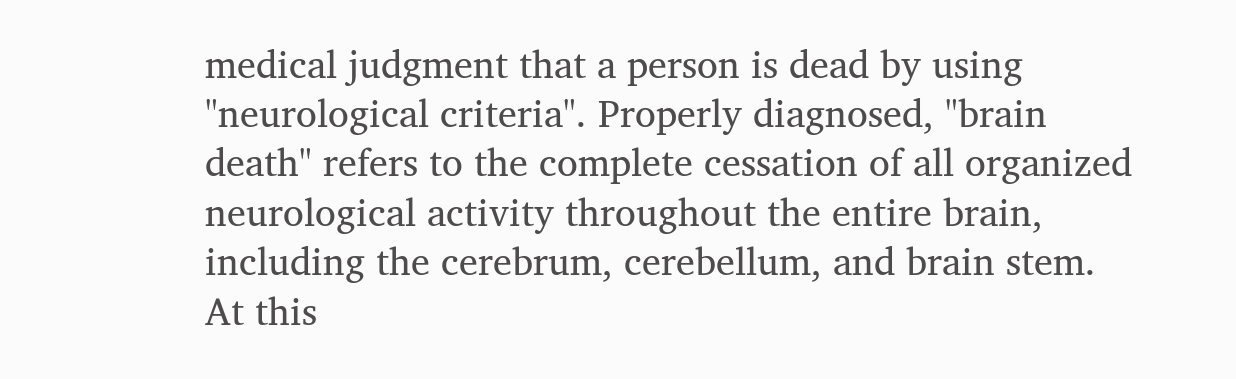medical judgment that a person is dead by using "neurological criteria". Properly diagnosed, "brain death" refers to the complete cessation of all organized neurological activity throughout the entire brain, including the cerebrum, cerebellum, and brain stem. At this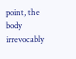point, the body irrevocably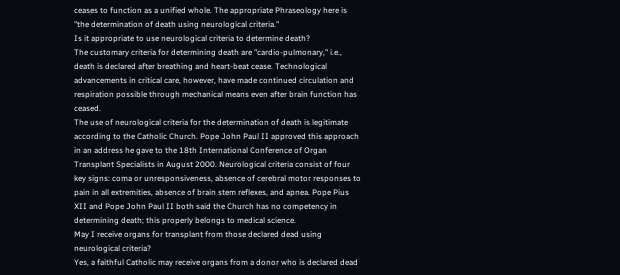ceases to function as a unified whole. The appropriate Phraseology here is "the determination of death using neurological criteria."
Is it appropriate to use neurological criteria to determine death?
The customary criteria for determining death are "cardio-pulmonary," i.e., death is declared after breathing and heart-beat cease. Technological advancements in critical care, however, have made continued circulation and respiration possible through mechanical means even after brain function has ceased.
The use of neurological criteria for the determination of death is legitimate according to the Catholic Church. Pope John Paul II approved this approach in an address he gave to the 18th International Conference of Organ Transplant Specialists in August 2000. Neurological criteria consist of four key signs: coma or unresponsiveness, absence of cerebral motor responses to pain in all extremities, absence of brain stem reflexes, and apnea. Pope Pius XII and Pope John Paul II both said the Church has no competency in determining death; this properly belongs to medical science.
May I receive organs for transplant from those declared dead using neurological criteria?
Yes, a faithful Catholic may receive organs from a donor who is declared dead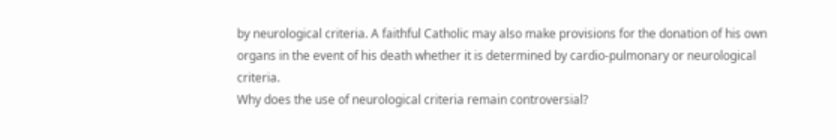by neurological criteria. A faithful Catholic may also make provisions for the donation of his own organs in the event of his death whether it is determined by cardio-pulmonary or neurological criteria.
Why does the use of neurological criteria remain controversial?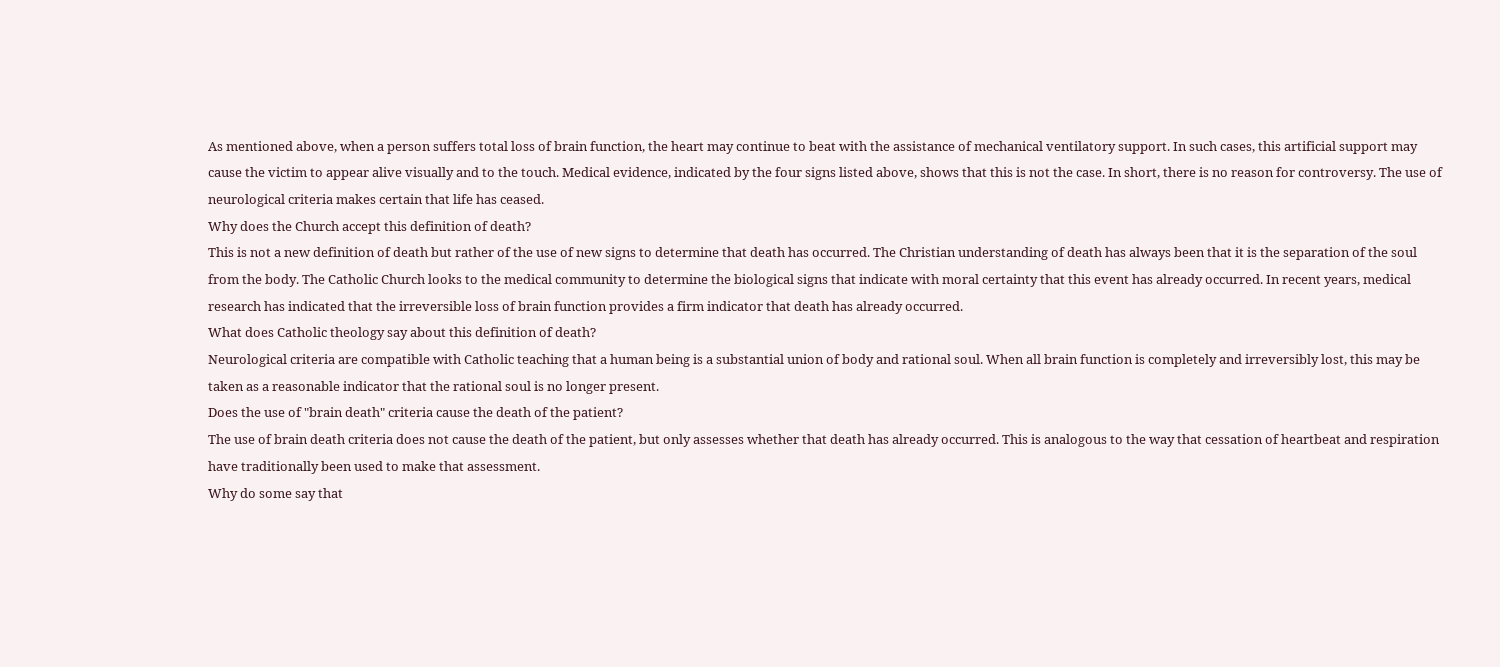As mentioned above, when a person suffers total loss of brain function, the heart may continue to beat with the assistance of mechanical ventilatory support. In such cases, this artificial support may cause the victim to appear alive visually and to the touch. Medical evidence, indicated by the four signs listed above, shows that this is not the case. In short, there is no reason for controversy. The use of neurological criteria makes certain that life has ceased.
Why does the Church accept this definition of death?
This is not a new definition of death but rather of the use of new signs to determine that death has occurred. The Christian understanding of death has always been that it is the separation of the soul from the body. The Catholic Church looks to the medical community to determine the biological signs that indicate with moral certainty that this event has already occurred. In recent years, medical research has indicated that the irreversible loss of brain function provides a firm indicator that death has already occurred.
What does Catholic theology say about this definition of death?
Neurological criteria are compatible with Catholic teaching that a human being is a substantial union of body and rational soul. When all brain function is completely and irreversibly lost, this may be taken as a reasonable indicator that the rational soul is no longer present.
Does the use of "brain death" criteria cause the death of the patient?
The use of brain death criteria does not cause the death of the patient, but only assesses whether that death has already occurred. This is analogous to the way that cessation of heartbeat and respiration have traditionally been used to make that assessment.
Why do some say that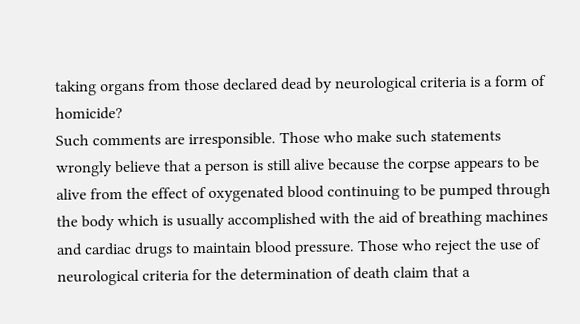taking organs from those declared dead by neurological criteria is a form of homicide?
Such comments are irresponsible. Those who make such statements wrongly believe that a person is still alive because the corpse appears to be alive from the effect of oxygenated blood continuing to be pumped through the body which is usually accomplished with the aid of breathing machines and cardiac drugs to maintain blood pressure. Those who reject the use of neurological criteria for the determination of death claim that a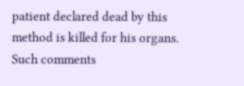patient declared dead by this method is killed for his organs. Such comments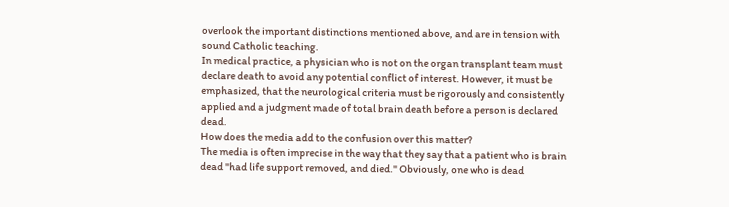overlook the important distinctions mentioned above, and are in tension with sound Catholic teaching.
In medical practice, a physician who is not on the organ transplant team must declare death to avoid any potential conflict of interest. However, it must be emphasized, that the neurological criteria must be rigorously and consistently applied and a judgment made of total brain death before a person is declared dead.
How does the media add to the confusion over this matter?
The media is often imprecise in the way that they say that a patient who is brain dead "had life support removed, and died." Obviously, one who is dead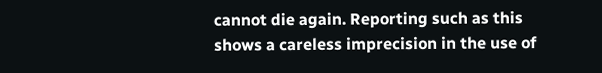cannot die again. Reporting such as this shows a careless imprecision in the use of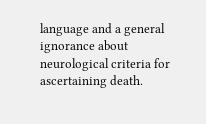language and a general ignorance about neurological criteria for ascertaining death.